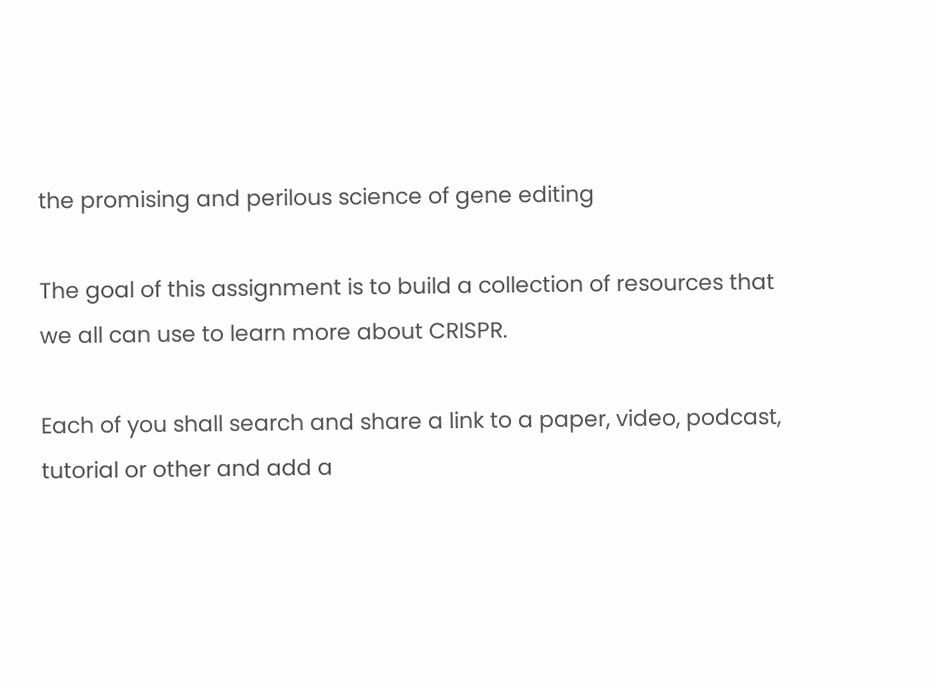the promising and perilous science of gene editing

The goal of this assignment is to build a collection of resources that we all can use to learn more about CRISPR.

Each of you shall search and share a link to a paper, video, podcast, tutorial or other and add a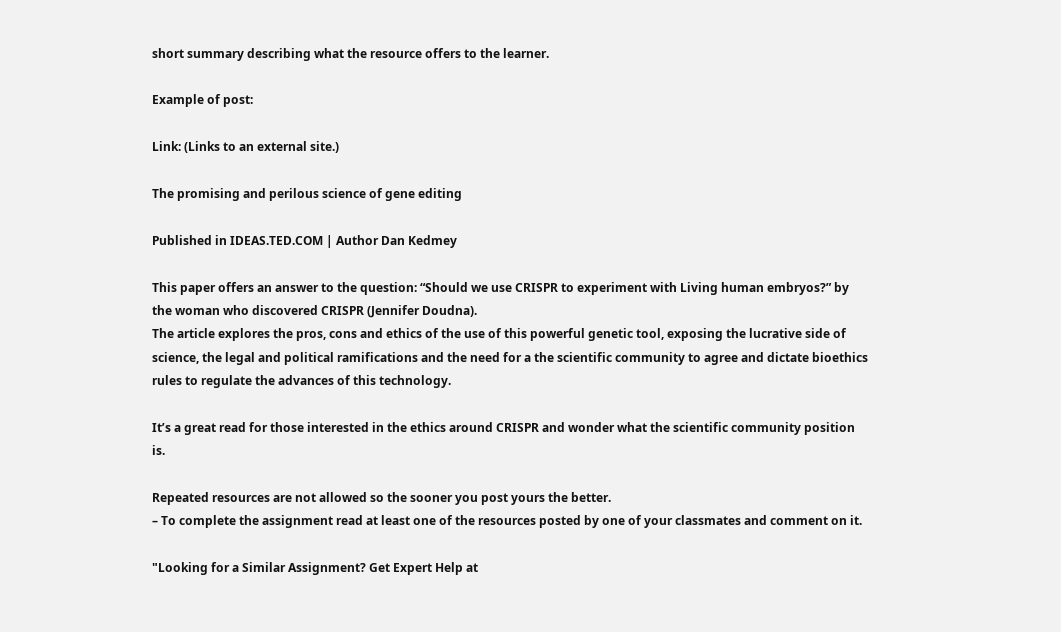short summary describing what the resource offers to the learner.

Example of post:

Link: (Links to an external site.)

The promising and perilous science of gene editing

Published in IDEAS.TED.COM | Author Dan Kedmey

This paper offers an answer to the question: “Should we use CRISPR to experiment with Living human embryos?” by the woman who discovered CRISPR (Jennifer Doudna).
The article explores the pros, cons and ethics of the use of this powerful genetic tool, exposing the lucrative side of science, the legal and political ramifications and the need for a the scientific community to agree and dictate bioethics rules to regulate the advances of this technology.

It’s a great read for those interested in the ethics around CRISPR and wonder what the scientific community position is.

Repeated resources are not allowed so the sooner you post yours the better.
– To complete the assignment read at least one of the resources posted by one of your classmates and comment on it.

"Looking for a Similar Assignment? Get Expert Help at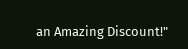an Amazing Discount!"